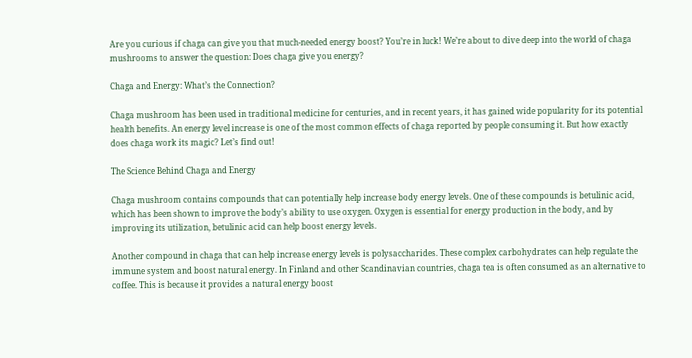Are you curious if chaga can give you that much-needed energy boost? You’re in luck! We’re about to dive deep into the world of chaga mushrooms to answer the question: Does chaga give you energy?

Chaga and Energy: What’s the Connection?

Chaga mushroom has been used in traditional medicine for centuries, and in recent years, it has gained wide popularity for its potential health benefits. An energy level increase is one of the most common effects of chaga reported by people consuming it. But how exactly does chaga work its magic? Let’s find out!

The Science Behind Chaga and Energy

Chaga mushroom contains compounds that can potentially help increase body energy levels. One of these compounds is betulinic acid, which has been shown to improve the body’s ability to use oxygen. Oxygen is essential for energy production in the body, and by improving its utilization, betulinic acid can help boost energy levels.

Another compound in chaga that can help increase energy levels is polysaccharides. These complex carbohydrates can help regulate the immune system and boost natural energy. In Finland and other Scandinavian countries, chaga tea is often consumed as an alternative to coffee. This is because it provides a natural energy boost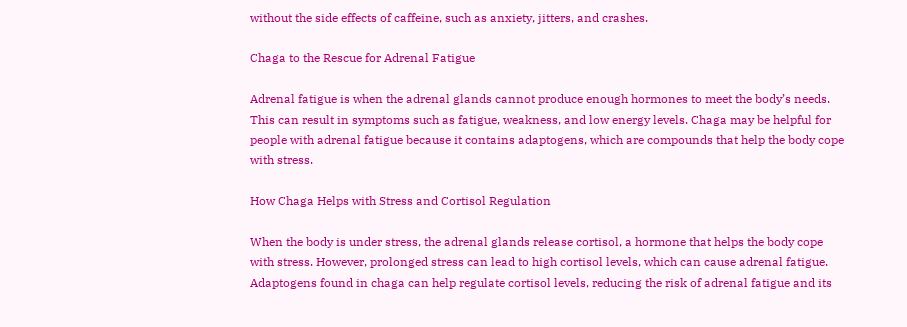without the side effects of caffeine, such as anxiety, jitters, and crashes.

Chaga to the Rescue for Adrenal Fatigue

Adrenal fatigue is when the adrenal glands cannot produce enough hormones to meet the body’s needs. This can result in symptoms such as fatigue, weakness, and low energy levels. Chaga may be helpful for people with adrenal fatigue because it contains adaptogens, which are compounds that help the body cope with stress.

How Chaga Helps with Stress and Cortisol Regulation

When the body is under stress, the adrenal glands release cortisol, a hormone that helps the body cope with stress. However, prolonged stress can lead to high cortisol levels, which can cause adrenal fatigue. Adaptogens found in chaga can help regulate cortisol levels, reducing the risk of adrenal fatigue and its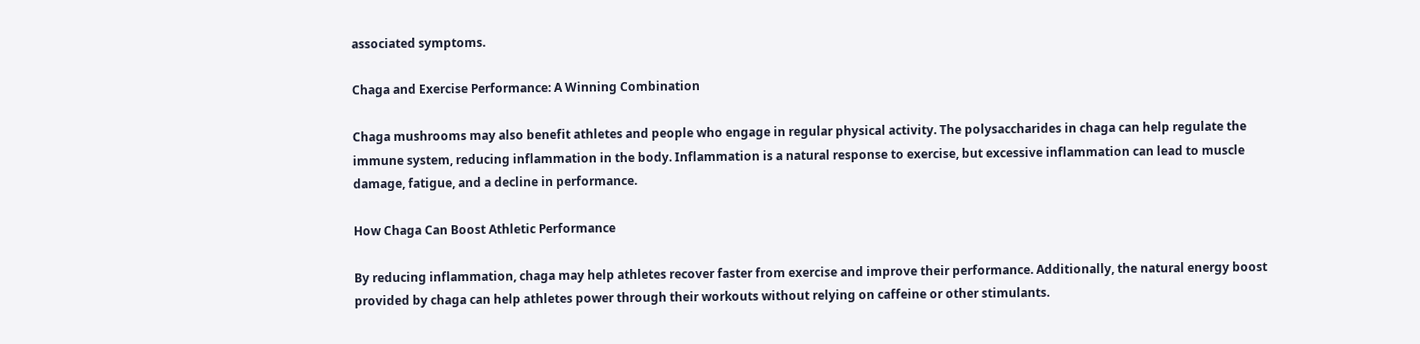associated symptoms.

Chaga and Exercise Performance: A Winning Combination

Chaga mushrooms may also benefit athletes and people who engage in regular physical activity. The polysaccharides in chaga can help regulate the immune system, reducing inflammation in the body. Inflammation is a natural response to exercise, but excessive inflammation can lead to muscle damage, fatigue, and a decline in performance.

How Chaga Can Boost Athletic Performance

By reducing inflammation, chaga may help athletes recover faster from exercise and improve their performance. Additionally, the natural energy boost provided by chaga can help athletes power through their workouts without relying on caffeine or other stimulants.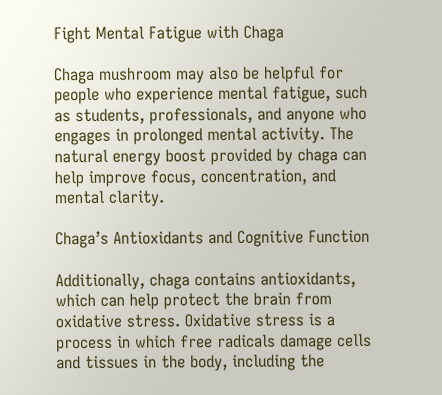Fight Mental Fatigue with Chaga

Chaga mushroom may also be helpful for people who experience mental fatigue, such as students, professionals, and anyone who engages in prolonged mental activity. The natural energy boost provided by chaga can help improve focus, concentration, and mental clarity.

Chaga’s Antioxidants and Cognitive Function

Additionally, chaga contains antioxidants, which can help protect the brain from oxidative stress. Oxidative stress is a process in which free radicals damage cells and tissues in the body, including the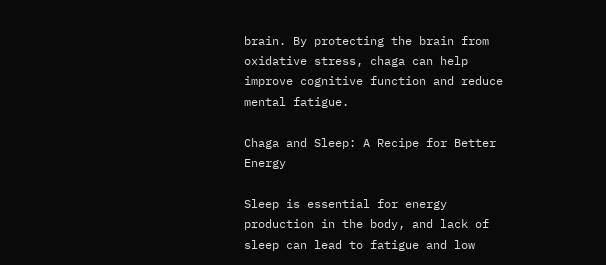brain. By protecting the brain from oxidative stress, chaga can help improve cognitive function and reduce mental fatigue.

Chaga and Sleep: A Recipe for Better Energy

Sleep is essential for energy production in the body, and lack of sleep can lead to fatigue and low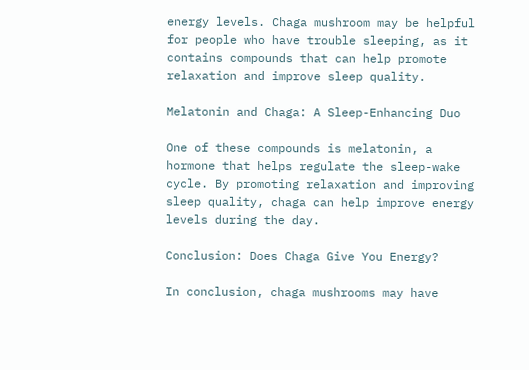energy levels. Chaga mushroom may be helpful for people who have trouble sleeping, as it contains compounds that can help promote relaxation and improve sleep quality.

Melatonin and Chaga: A Sleep-Enhancing Duo

One of these compounds is melatonin, a hormone that helps regulate the sleep-wake cycle. By promoting relaxation and improving sleep quality, chaga can help improve energy levels during the day.

Conclusion: Does Chaga Give You Energy?

In conclusion, chaga mushrooms may have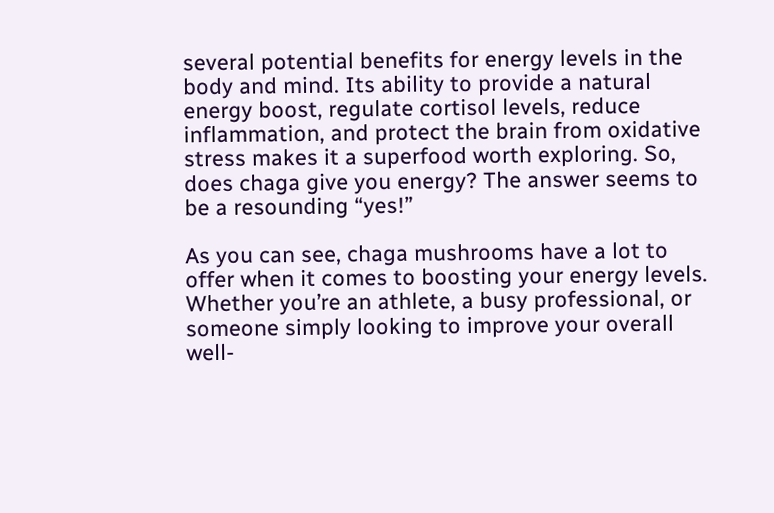several potential benefits for energy levels in the body and mind. Its ability to provide a natural energy boost, regulate cortisol levels, reduce inflammation, and protect the brain from oxidative stress makes it a superfood worth exploring. So, does chaga give you energy? The answer seems to be a resounding “yes!”

As you can see, chaga mushrooms have a lot to offer when it comes to boosting your energy levels. Whether you’re an athlete, a busy professional, or someone simply looking to improve your overall well-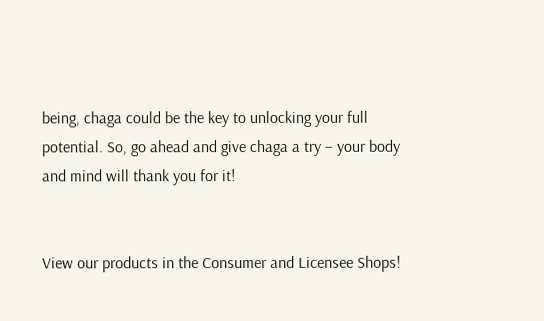being, chaga could be the key to unlocking your full potential. So, go ahead and give chaga a try – your body and mind will thank you for it!


View our products in the Consumer and Licensee Shops!